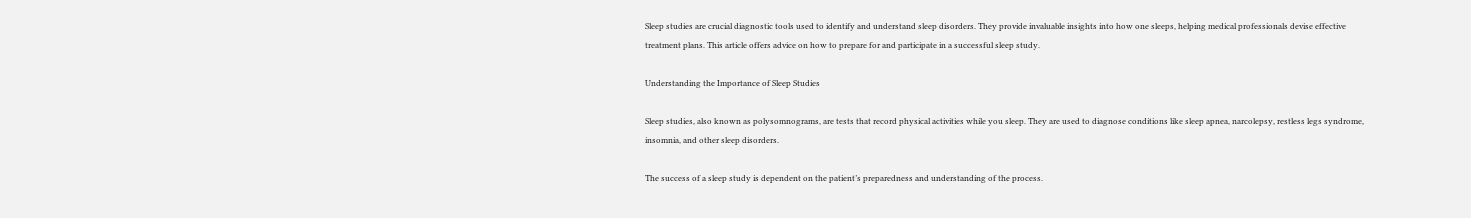Sleep studies are crucial diagnostic tools used to identify and understand sleep disorders. They provide invaluable insights into how one sleeps, helping medical professionals devise effective treatment plans. This article offers advice on how to prepare for and participate in a successful sleep study.

Understanding the Importance of Sleep Studies

Sleep studies, also known as polysomnograms, are tests that record physical activities while you sleep. They are used to diagnose conditions like sleep apnea, narcolepsy, restless legs syndrome, insomnia, and other sleep disorders.

The success of a sleep study is dependent on the patient’s preparedness and understanding of the process.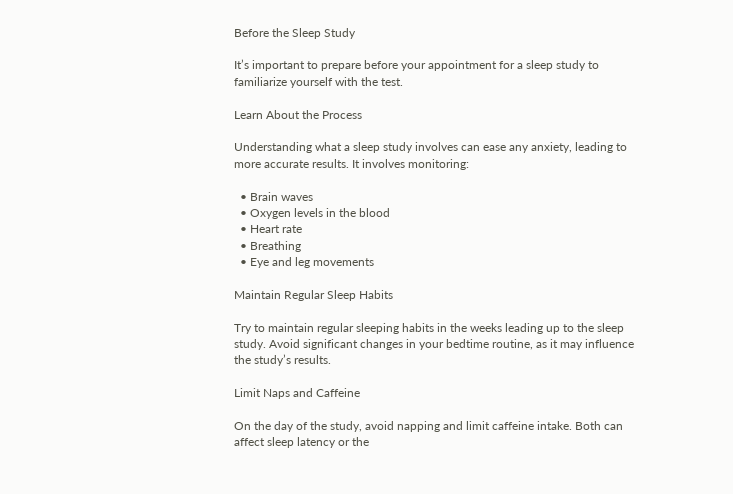Before the Sleep Study

It’s important to prepare before your appointment for a sleep study to familiarize yourself with the test.

Learn About the Process

Understanding what a sleep study involves can ease any anxiety, leading to more accurate results. It involves monitoring:

  • Brain waves
  • Oxygen levels in the blood
  • Heart rate
  • Breathing
  • Eye and leg movements

Maintain Regular Sleep Habits

Try to maintain regular sleeping habits in the weeks leading up to the sleep study. Avoid significant changes in your bedtime routine, as it may influence the study’s results.

Limit Naps and Caffeine

On the day of the study, avoid napping and limit caffeine intake. Both can affect sleep latency or the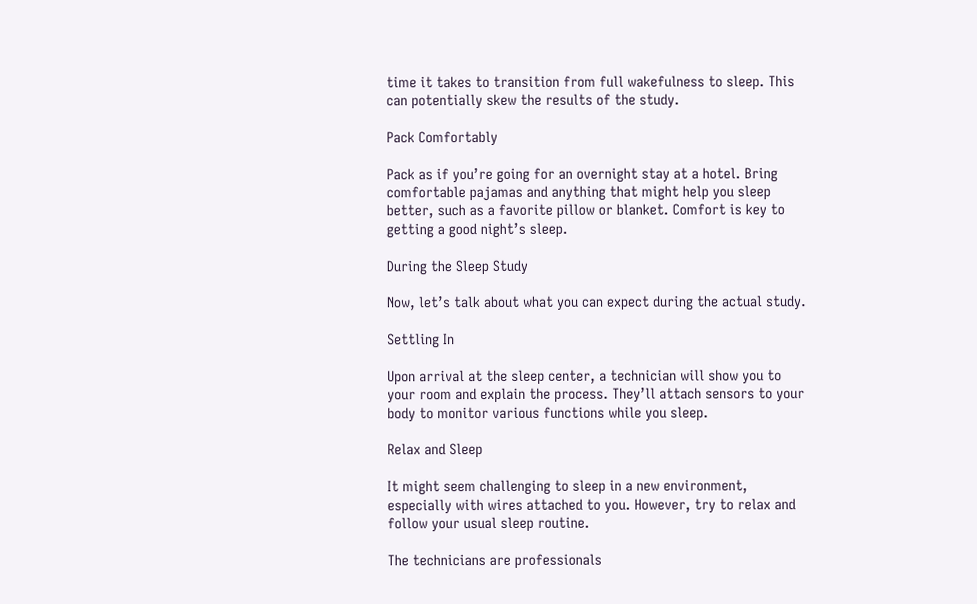time it takes to transition from full wakefulness to sleep. This can potentially skew the results of the study.

Pack Comfortably

Pack as if you’re going for an overnight stay at a hotel. Bring comfortable pajamas and anything that might help you sleep better, such as a favorite pillow or blanket. Comfort is key to getting a good night’s sleep.

During the Sleep Study

Now, let’s talk about what you can expect during the actual study.

Settling In

Upon arrival at the sleep center, a technician will show you to your room and explain the process. They’ll attach sensors to your body to monitor various functions while you sleep.

Relax and Sleep

It might seem challenging to sleep in a new environment, especially with wires attached to you. However, try to relax and follow your usual sleep routine.

The technicians are professionals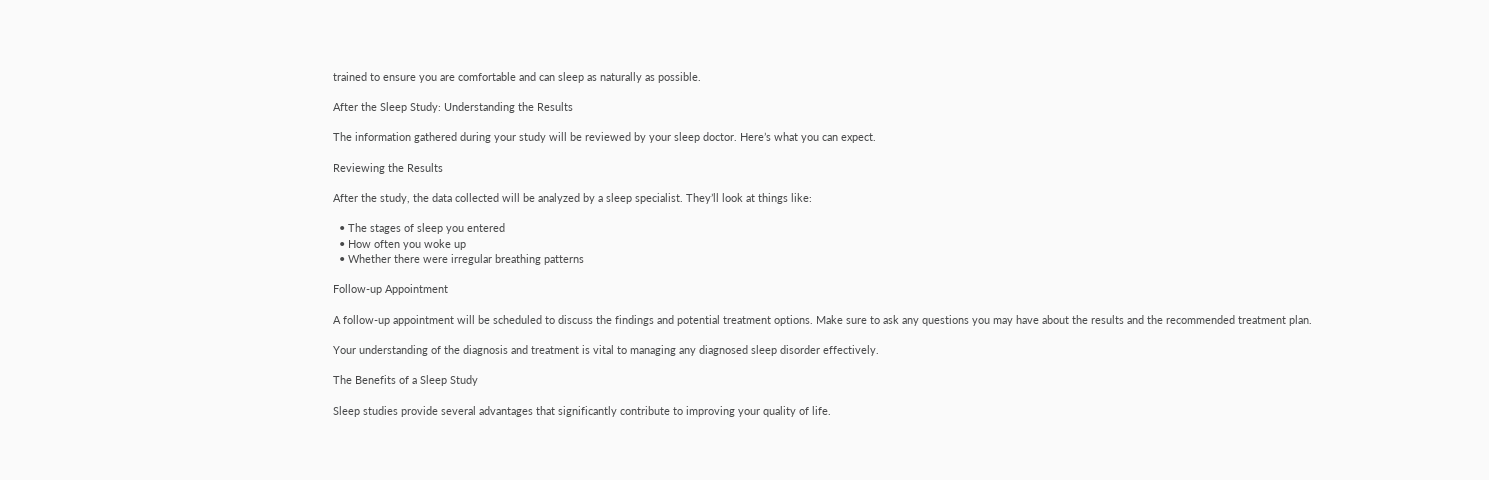trained to ensure you are comfortable and can sleep as naturally as possible.

After the Sleep Study: Understanding the Results

The information gathered during your study will be reviewed by your sleep doctor. Here’s what you can expect.

Reviewing the Results

After the study, the data collected will be analyzed by a sleep specialist. They’ll look at things like:

  • The stages of sleep you entered
  • How often you woke up
  • Whether there were irregular breathing patterns

Follow-up Appointment

A follow-up appointment will be scheduled to discuss the findings and potential treatment options. Make sure to ask any questions you may have about the results and the recommended treatment plan.

Your understanding of the diagnosis and treatment is vital to managing any diagnosed sleep disorder effectively.

The Benefits of a Sleep Study

Sleep studies provide several advantages that significantly contribute to improving your quality of life.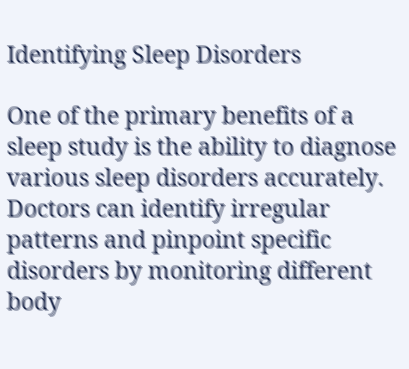Identifying Sleep Disorders

One of the primary benefits of a sleep study is the ability to diagnose various sleep disorders accurately. Doctors can identify irregular patterns and pinpoint specific disorders by monitoring different body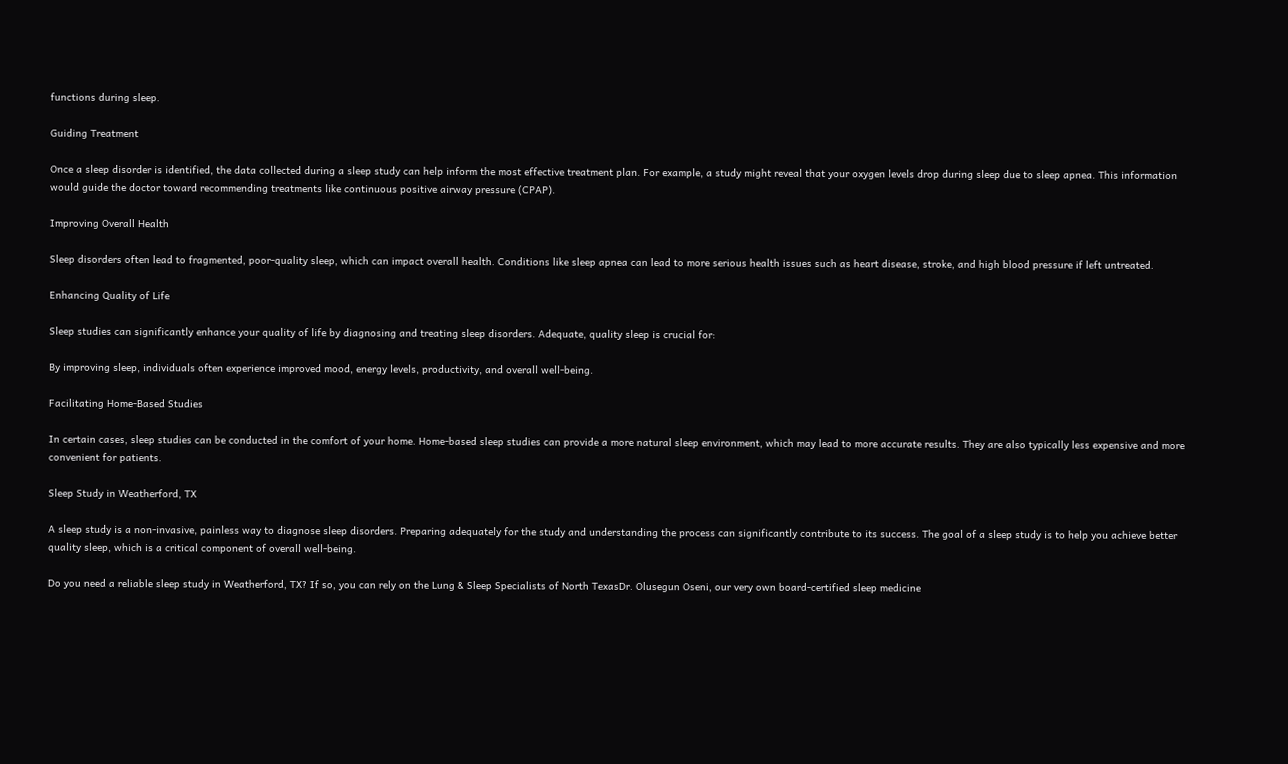functions during sleep.

Guiding Treatment

Once a sleep disorder is identified, the data collected during a sleep study can help inform the most effective treatment plan. For example, a study might reveal that your oxygen levels drop during sleep due to sleep apnea. This information would guide the doctor toward recommending treatments like continuous positive airway pressure (CPAP).

Improving Overall Health

Sleep disorders often lead to fragmented, poor-quality sleep, which can impact overall health. Conditions like sleep apnea can lead to more serious health issues such as heart disease, stroke, and high blood pressure if left untreated.

Enhancing Quality of Life

Sleep studies can significantly enhance your quality of life by diagnosing and treating sleep disorders. Adequate, quality sleep is crucial for:

By improving sleep, individuals often experience improved mood, energy levels, productivity, and overall well-being.

Facilitating Home-Based Studies

In certain cases, sleep studies can be conducted in the comfort of your home. Home-based sleep studies can provide a more natural sleep environment, which may lead to more accurate results. They are also typically less expensive and more convenient for patients.

Sleep Study in Weatherford, TX

A sleep study is a non-invasive, painless way to diagnose sleep disorders. Preparing adequately for the study and understanding the process can significantly contribute to its success. The goal of a sleep study is to help you achieve better quality sleep, which is a critical component of overall well-being.

Do you need a reliable sleep study in Weatherford, TX? If so, you can rely on the Lung & Sleep Specialists of North TexasDr. Olusegun Oseni, our very own board-certified sleep medicine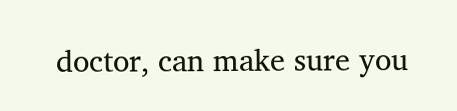doctor, can make sure you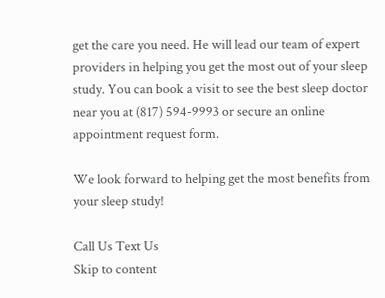get the care you need. He will lead our team of expert providers in helping you get the most out of your sleep study. You can book a visit to see the best sleep doctor near you at (817) 594-9993 or secure an online appointment request form.

We look forward to helping get the most benefits from your sleep study!

Call Us Text Us
Skip to content